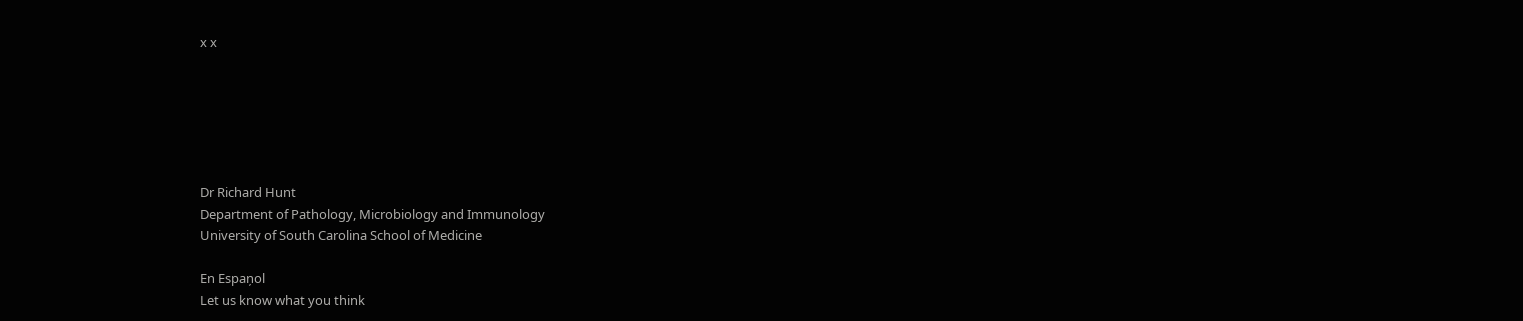x x






Dr Richard Hunt
Department of Pathology, Microbiology and Immunology
University of South Carolina School of Medicine

En Espaņol
Let us know what you think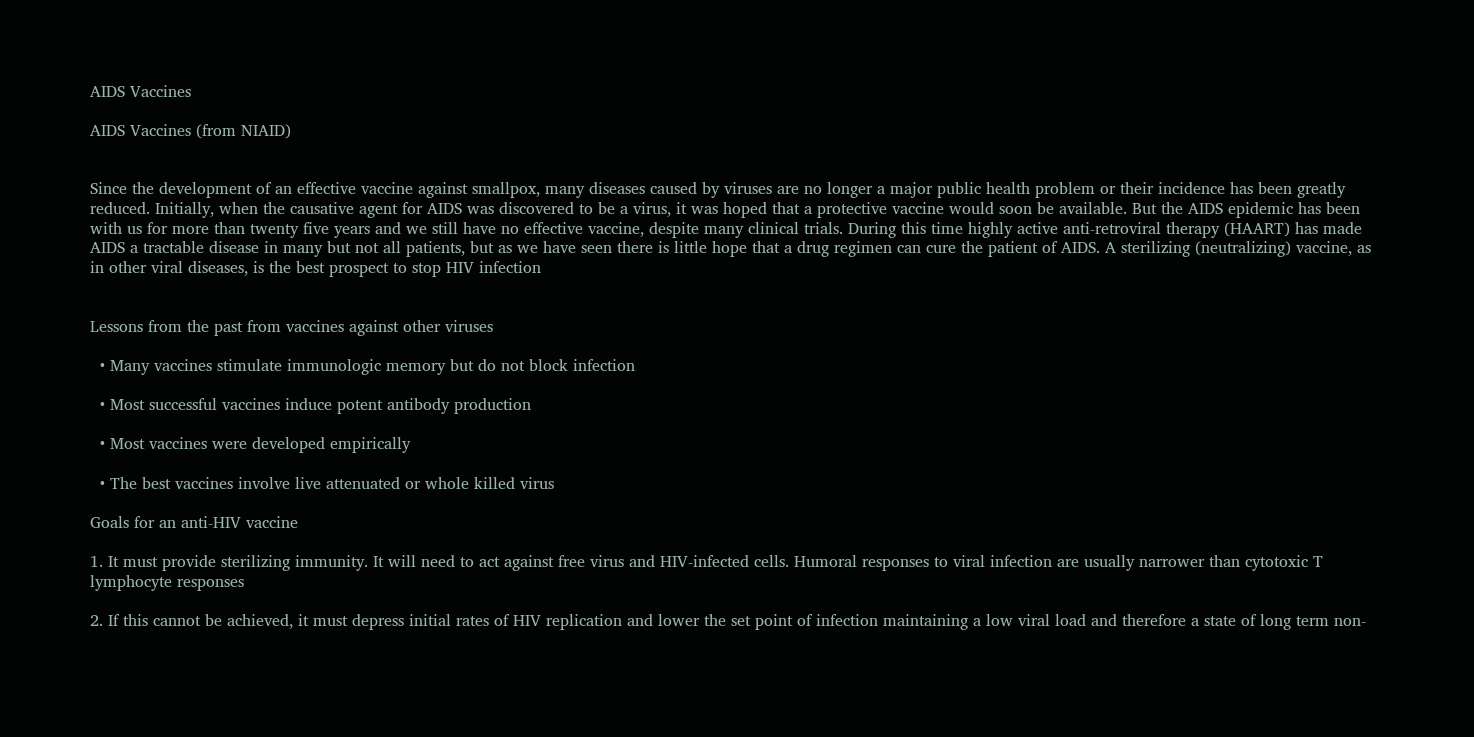AIDS Vaccines

AIDS Vaccines (from NIAID)


Since the development of an effective vaccine against smallpox, many diseases caused by viruses are no longer a major public health problem or their incidence has been greatly reduced. Initially, when the causative agent for AIDS was discovered to be a virus, it was hoped that a protective vaccine would soon be available. But the AIDS epidemic has been with us for more than twenty five years and we still have no effective vaccine, despite many clinical trials. During this time highly active anti-retroviral therapy (HAART) has made AIDS a tractable disease in many but not all patients, but as we have seen there is little hope that a drug regimen can cure the patient of AIDS. A sterilizing (neutralizing) vaccine, as in other viral diseases, is the best prospect to stop HIV infection


Lessons from the past from vaccines against other viruses

  • Many vaccines stimulate immunologic memory but do not block infection

  • Most successful vaccines induce potent antibody production

  • Most vaccines were developed empirically

  • The best vaccines involve live attenuated or whole killed virus

Goals for an anti-HIV vaccine

1. It must provide sterilizing immunity. It will need to act against free virus and HIV-infected cells. Humoral responses to viral infection are usually narrower than cytotoxic T lymphocyte responses

2. If this cannot be achieved, it must depress initial rates of HIV replication and lower the set point of infection maintaining a low viral load and therefore a state of long term non-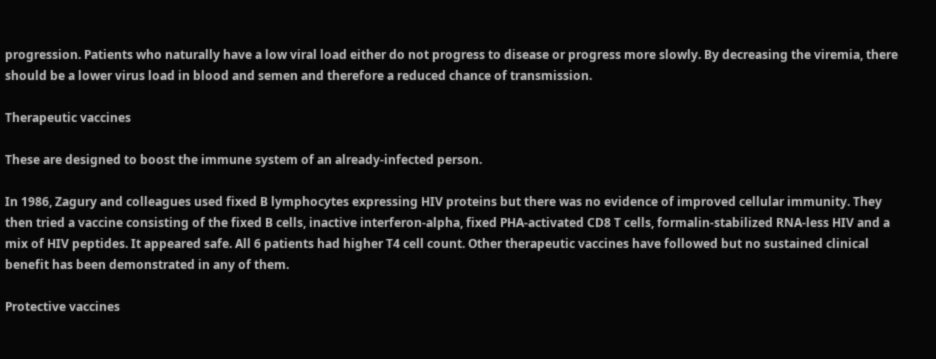progression. Patients who naturally have a low viral load either do not progress to disease or progress more slowly. By decreasing the viremia, there should be a lower virus load in blood and semen and therefore a reduced chance of transmission.

Therapeutic vaccines

These are designed to boost the immune system of an already-infected person.

In 1986, Zagury and colleagues used fixed B lymphocytes expressing HIV proteins but there was no evidence of improved cellular immunity. They then tried a vaccine consisting of the fixed B cells, inactive interferon-alpha, fixed PHA-activated CD8 T cells, formalin-stabilized RNA-less HIV and a mix of HIV peptides. It appeared safe. All 6 patients had higher T4 cell count. Other therapeutic vaccines have followed but no sustained clinical benefit has been demonstrated in any of them.

Protective vaccines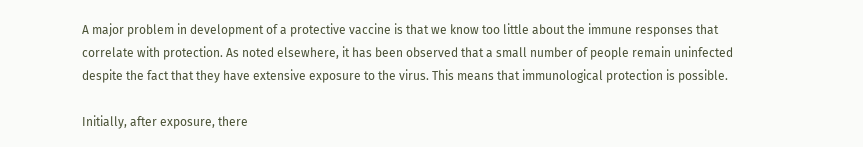A major problem in development of a protective vaccine is that we know too little about the immune responses that correlate with protection. As noted elsewhere, it has been observed that a small number of people remain uninfected despite the fact that they have extensive exposure to the virus. This means that immunological protection is possible.

Initially, after exposure, there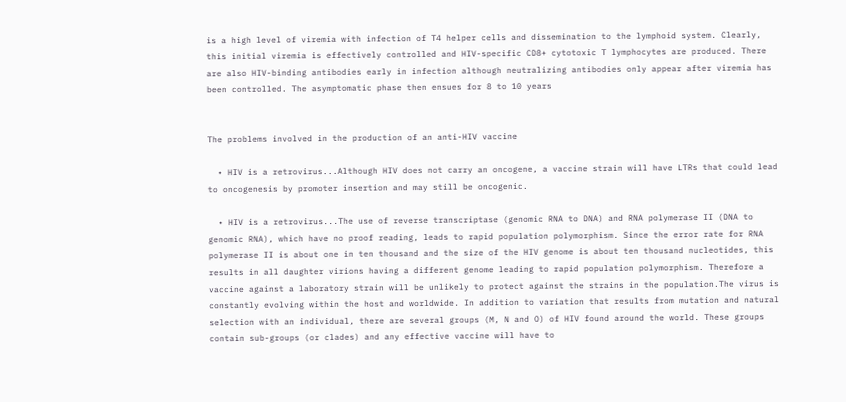is a high level of viremia with infection of T4 helper cells and dissemination to the lymphoid system. Clearly, this initial viremia is effectively controlled and HIV-specific CD8+ cytotoxic T lymphocytes are produced. There are also HIV-binding antibodies early in infection although neutralizing antibodies only appear after viremia has been controlled. The asymptomatic phase then ensues for 8 to 10 years


The problems involved in the production of an anti-HIV vaccine

  • HIV is a retrovirus...Although HIV does not carry an oncogene, a vaccine strain will have LTRs that could lead to oncogenesis by promoter insertion and may still be oncogenic.

  • HIV is a retrovirus...The use of reverse transcriptase (genomic RNA to DNA) and RNA polymerase II (DNA to genomic RNA), which have no proof reading, leads to rapid population polymorphism. Since the error rate for RNA polymerase II is about one in ten thousand and the size of the HIV genome is about ten thousand nucleotides, this results in all daughter virions having a different genome leading to rapid population polymorphism. Therefore a vaccine against a laboratory strain will be unlikely to protect against the strains in the population.The virus is constantly evolving within the host and worldwide. In addition to variation that results from mutation and natural selection with an individual, there are several groups (M, N and O) of HIV found around the world. These groups contain sub-groups (or clades) and any effective vaccine will have to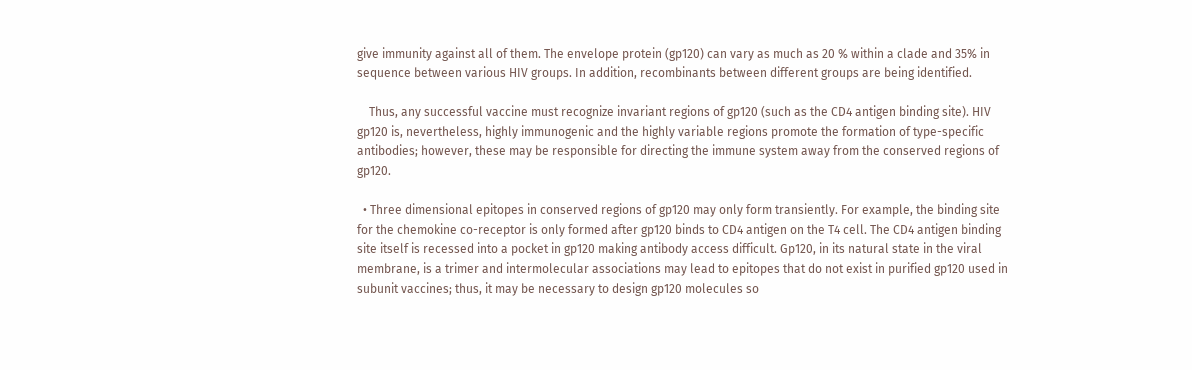give immunity against all of them. The envelope protein (gp120) can vary as much as 20 % within a clade and 35% in sequence between various HIV groups. In addition, recombinants between different groups are being identified.

    Thus, any successful vaccine must recognize invariant regions of gp120 (such as the CD4 antigen binding site). HIV gp120 is, nevertheless, highly immunogenic and the highly variable regions promote the formation of type-specific antibodies; however, these may be responsible for directing the immune system away from the conserved regions of gp120.

  • Three dimensional epitopes in conserved regions of gp120 may only form transiently. For example, the binding site for the chemokine co-receptor is only formed after gp120 binds to CD4 antigen on the T4 cell. The CD4 antigen binding site itself is recessed into a pocket in gp120 making antibody access difficult. Gp120, in its natural state in the viral membrane, is a trimer and intermolecular associations may lead to epitopes that do not exist in purified gp120 used in subunit vaccines; thus, it may be necessary to design gp120 molecules so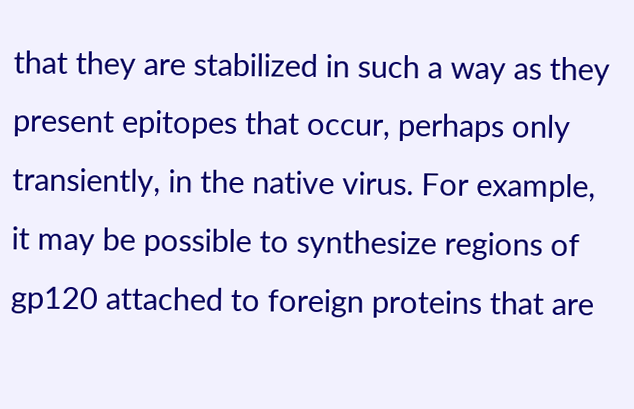that they are stabilized in such a way as they present epitopes that occur, perhaps only transiently, in the native virus. For example, it may be possible to synthesize regions of gp120 attached to foreign proteins that are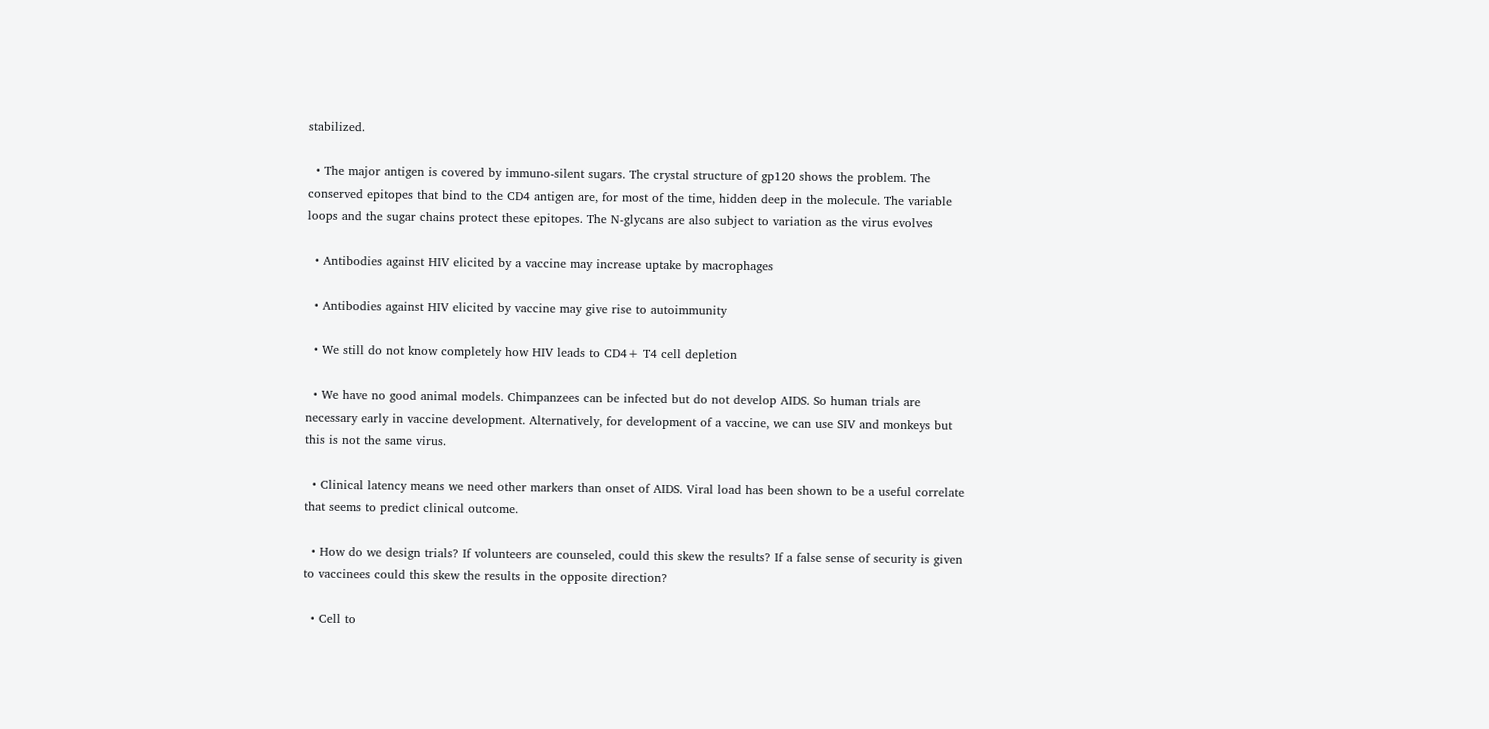stabilized.

  • The major antigen is covered by immuno-silent sugars. The crystal structure of gp120 shows the problem. The conserved epitopes that bind to the CD4 antigen are, for most of the time, hidden deep in the molecule. The variable loops and the sugar chains protect these epitopes. The N-glycans are also subject to variation as the virus evolves

  • Antibodies against HIV elicited by a vaccine may increase uptake by macrophages

  • Antibodies against HIV elicited by vaccine may give rise to autoimmunity

  • We still do not know completely how HIV leads to CD4+ T4 cell depletion

  • We have no good animal models. Chimpanzees can be infected but do not develop AIDS. So human trials are necessary early in vaccine development. Alternatively, for development of a vaccine, we can use SIV and monkeys but this is not the same virus.

  • Clinical latency means we need other markers than onset of AIDS. Viral load has been shown to be a useful correlate that seems to predict clinical outcome.

  • How do we design trials? If volunteers are counseled, could this skew the results? If a false sense of security is given to vaccinees could this skew the results in the opposite direction?

  • Cell to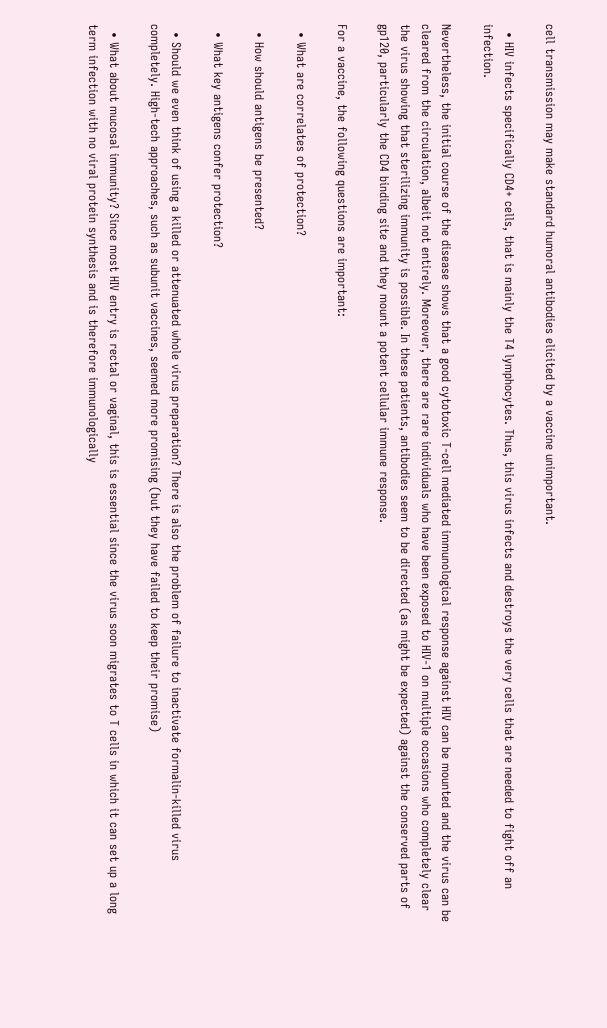cell transmission may make standard humoral antibodies elicited by a vaccine unimportant.

  • HIV infects specifically CD4+ cells, that is mainly the T4 lymphocytes. Thus, this virus infects and destroys the very cells that are needed to fight off an infection.

Nevertheless, the initial course of the disease shows that a good cytotoxic T-cell mediated immunological response against HIV can be mounted and the virus can be cleared from the circulation, albeit not entirely. Moreover, there are rare individuals who have been exposed to HIV-1 on multiple occasions who completely clear the virus showing that sterilizing immunity is possible. In these patients, antibodies seem to be directed (as might be expected) against the conserved parts of gp120, particularly the CD4 binding site and they mount a potent cellular immune response.

For a vaccine, the following questions are important:

  • What are correlates of protection?

  • How should antigens be presented?

  • What key antigens confer protection?

  • Should we even think of using a killed or attenuated whole virus preparation? There is also the problem of failure to inactivate formalin-killed virus completely. High-tech approaches, such as subunit vaccines, seemed more promising (but they have failed to keep their promise)

  • What about mucosal immunity? Since most HIV entry is rectal or vaginal, this is essential since the virus soon migrates to T cells in which it can set up a long term infection with no viral protein synthesis and is therefore immunologically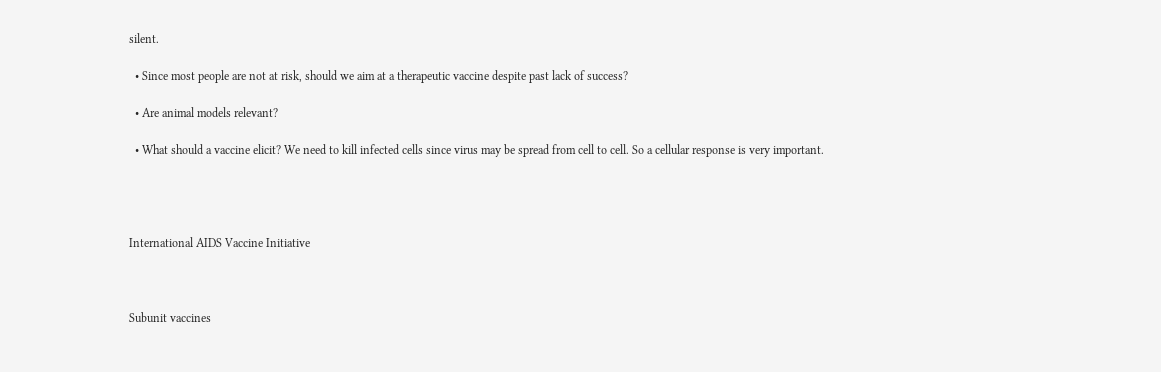silent.

  • Since most people are not at risk, should we aim at a therapeutic vaccine despite past lack of success?

  • Are animal models relevant?

  • What should a vaccine elicit? We need to kill infected cells since virus may be spread from cell to cell. So a cellular response is very important.




International AIDS Vaccine Initiative



Subunit vaccines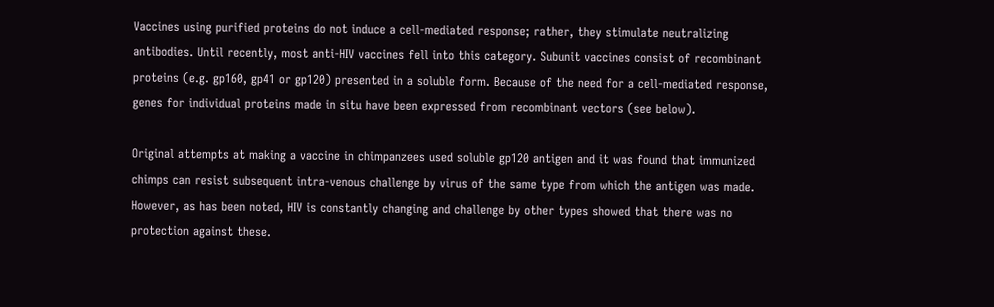Vaccines using purified proteins do not induce a cell-mediated response; rather, they stimulate neutralizing antibodies. Until recently, most anti-HIV vaccines fell into this category. Subunit vaccines consist of recombinant proteins (e.g. gp160, gp41 or gp120) presented in a soluble form. Because of the need for a cell-mediated response, genes for individual proteins made in situ have been expressed from recombinant vectors (see below).

Original attempts at making a vaccine in chimpanzees used soluble gp120 antigen and it was found that immunized chimps can resist subsequent intra-venous challenge by virus of the same type from which the antigen was made. However, as has been noted, HIV is constantly changing and challenge by other types showed that there was no protection against these.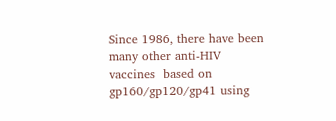Since 1986, there have been many other anti-HIV vaccines  based on gp160/gp120/gp41 using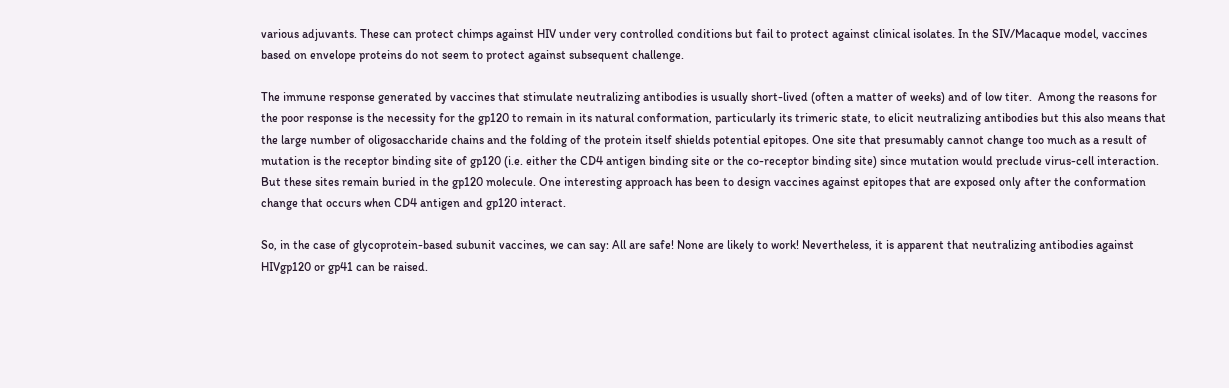various adjuvants. These can protect chimps against HIV under very controlled conditions but fail to protect against clinical isolates. In the SIV/Macaque model, vaccines based on envelope proteins do not seem to protect against subsequent challenge.

The immune response generated by vaccines that stimulate neutralizing antibodies is usually short-lived (often a matter of weeks) and of low titer.  Among the reasons for the poor response is the necessity for the gp120 to remain in its natural conformation, particularly its trimeric state, to elicit neutralizing antibodies but this also means that the large number of oligosaccharide chains and the folding of the protein itself shields potential epitopes. One site that presumably cannot change too much as a result of mutation is the receptor binding site of gp120 (i.e. either the CD4 antigen binding site or the co-receptor binding site) since mutation would preclude virus-cell interaction. But these sites remain buried in the gp120 molecule. One interesting approach has been to design vaccines against epitopes that are exposed only after the conformation change that occurs when CD4 antigen and gp120 interact.

So, in the case of glycoprotein-based subunit vaccines, we can say: All are safe! None are likely to work! Nevertheless, it is apparent that neutralizing antibodies against HIVgp120 or gp41 can be raised.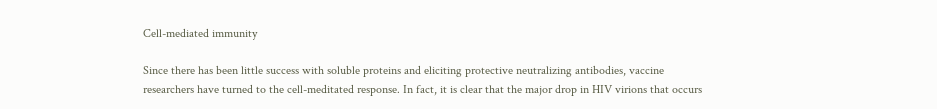Cell-mediated immunity

Since there has been little success with soluble proteins and eliciting protective neutralizing antibodies, vaccine researchers have turned to the cell-meditated response. In fact, it is clear that the major drop in HIV virions that occurs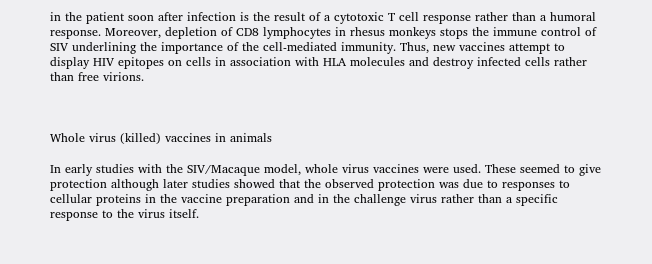in the patient soon after infection is the result of a cytotoxic T cell response rather than a humoral response. Moreover, depletion of CD8 lymphocytes in rhesus monkeys stops the immune control of SIV underlining the importance of the cell-mediated immunity. Thus, new vaccines attempt to display HIV epitopes on cells in association with HLA molecules and destroy infected cells rather than free virions.



Whole virus (killed) vaccines in animals

In early studies with the SIV/Macaque model, whole virus vaccines were used. These seemed to give protection although later studies showed that the observed protection was due to responses to cellular proteins in the vaccine preparation and in the challenge virus rather than a specific response to the virus itself.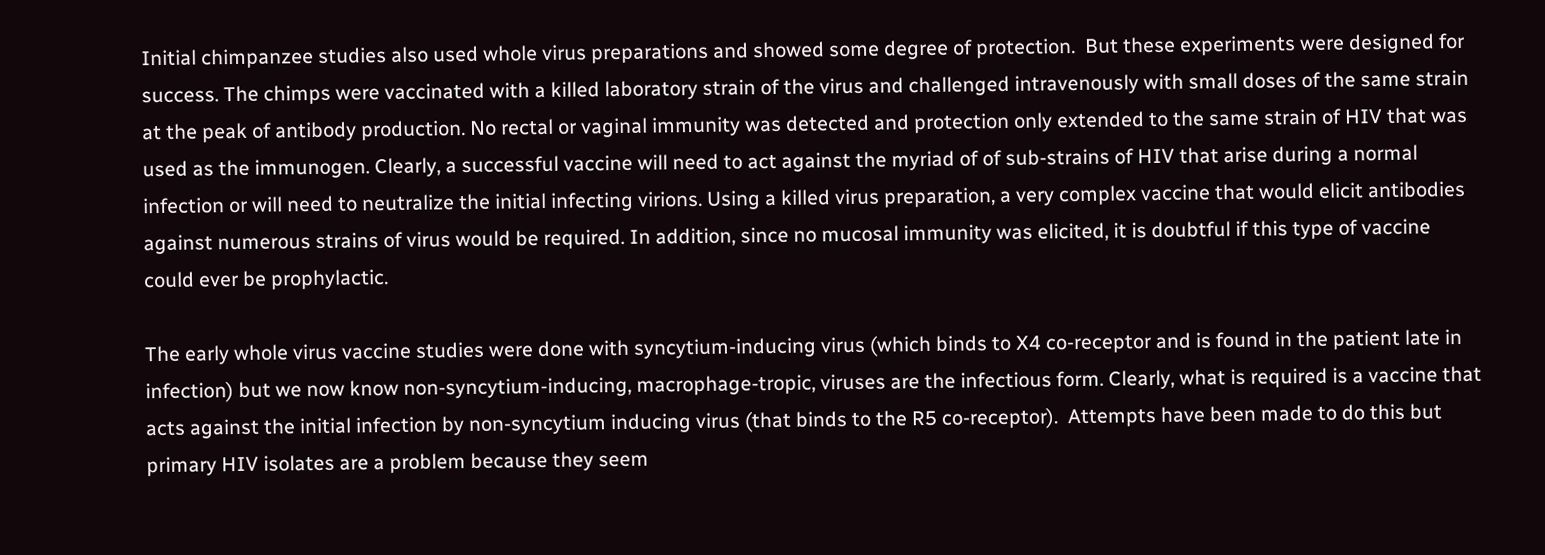Initial chimpanzee studies also used whole virus preparations and showed some degree of protection.  But these experiments were designed for success. The chimps were vaccinated with a killed laboratory strain of the virus and challenged intravenously with small doses of the same strain at the peak of antibody production. No rectal or vaginal immunity was detected and protection only extended to the same strain of HIV that was used as the immunogen. Clearly, a successful vaccine will need to act against the myriad of of sub-strains of HIV that arise during a normal infection or will need to neutralize the initial infecting virions. Using a killed virus preparation, a very complex vaccine that would elicit antibodies against numerous strains of virus would be required. In addition, since no mucosal immunity was elicited, it is doubtful if this type of vaccine could ever be prophylactic.

The early whole virus vaccine studies were done with syncytium-inducing virus (which binds to X4 co-receptor and is found in the patient late in infection) but we now know non-syncytium-inducing, macrophage-tropic, viruses are the infectious form. Clearly, what is required is a vaccine that acts against the initial infection by non-syncytium inducing virus (that binds to the R5 co-receptor).  Attempts have been made to do this but primary HIV isolates are a problem because they seem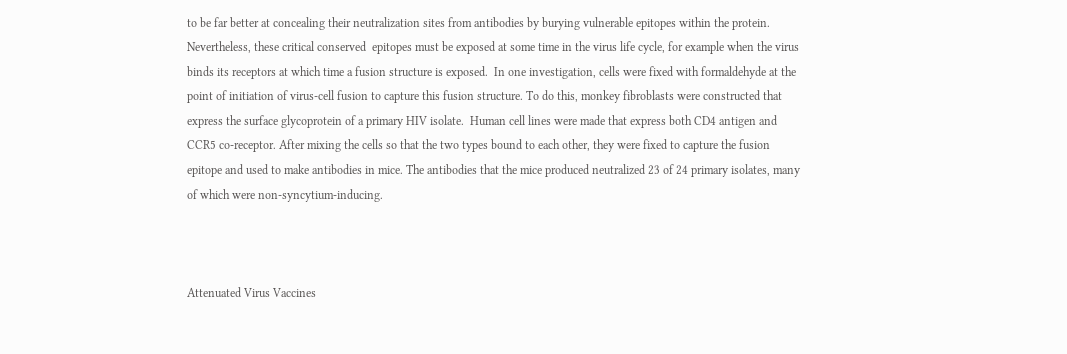to be far better at concealing their neutralization sites from antibodies by burying vulnerable epitopes within the protein. Nevertheless, these critical conserved  epitopes must be exposed at some time in the virus life cycle, for example when the virus binds its receptors at which time a fusion structure is exposed.  In one investigation, cells were fixed with formaldehyde at the point of initiation of virus-cell fusion to capture this fusion structure. To do this, monkey fibroblasts were constructed that express the surface glycoprotein of a primary HIV isolate.  Human cell lines were made that express both CD4 antigen and CCR5 co-receptor. After mixing the cells so that the two types bound to each other, they were fixed to capture the fusion epitope and used to make antibodies in mice. The antibodies that the mice produced neutralized 23 of 24 primary isolates, many of which were non-syncytium-inducing.



Attenuated Virus Vaccines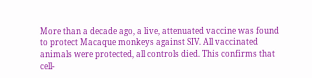More than a decade ago, a live, attenuated vaccine was found to protect Macaque monkeys against SIV. All vaccinated animals were protected, all controls died. This confirms that cell-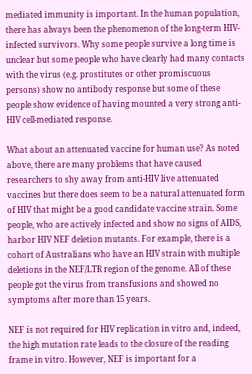mediated immunity is important. In the human population, there has always been the phenomenon of the long-term HIV-infected survivors. Why some people survive a long time is unclear but some people who have clearly had many contacts with the virus (e.g. prostitutes or other promiscuous persons) show no antibody response but some of these people show evidence of having mounted a very strong anti-HIV cell-mediated response.

What about an attenuated vaccine for human use? As noted above, there are many problems that have caused researchers to shy away from anti-HIV live attenuated vaccines but there does seem to be a natural attenuated form of HIV that might be a good candidate vaccine strain. Some people, who are actively infected and show no signs of AIDS, harbor HIV NEF deletion mutants. For example, there is a cohort of Australians who have an HIV strain with multiple deletions in the NEF/LTR region of the genome. All of these people got the virus from transfusions and showed no symptoms after more than 15 years.

NEF is not required for HIV replication in vitro and, indeed, the high mutation rate leads to the closure of the reading frame in vitro. However, NEF is important for a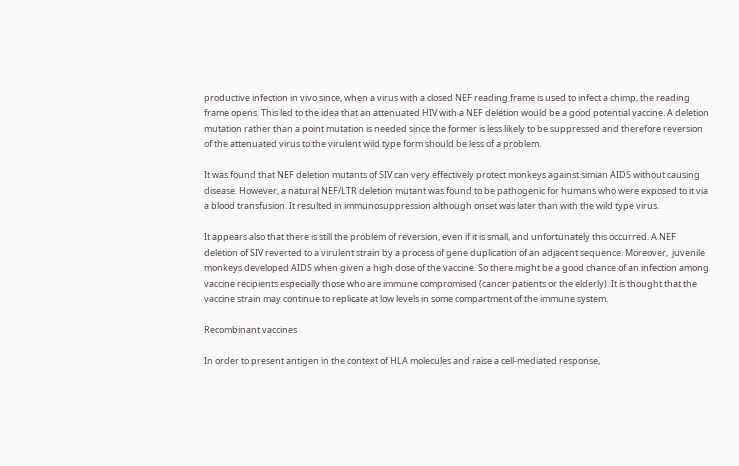productive infection in vivo since, when a virus with a closed NEF reading frame is used to infect a chimp, the reading frame opens. This led to the idea that an attenuated HIV with a NEF deletion would be a good potential vaccine. A deletion mutation rather than a point mutation is needed since the former is less likely to be suppressed and therefore reversion of the attenuated virus to the virulent wild type form should be less of a problem.

It was found that NEF deletion mutants of SIV can very effectively protect monkeys against simian AIDS without causing disease. However, a natural NEF/LTR deletion mutant was found to be pathogenic for humans who were exposed to it via a blood transfusion. It resulted in immunosuppression although onset was later than with the wild type virus.

It appears also that there is still the problem of reversion, even if it is small, and unfortunately this occurred. A NEF deletion of SIV reverted to a virulent strain by a process of gene duplication of an adjacent sequence. Moreover,  juvenile monkeys developed AIDS when given a high dose of the vaccine. So there might be a good chance of an infection among vaccine recipients especially those who are immune compromised (cancer patients or the elderly). It is thought that the vaccine strain may continue to replicate at low levels in some compartment of the immune system.

Recombinant vaccines

In order to present antigen in the context of HLA molecules and raise a cell-mediated response,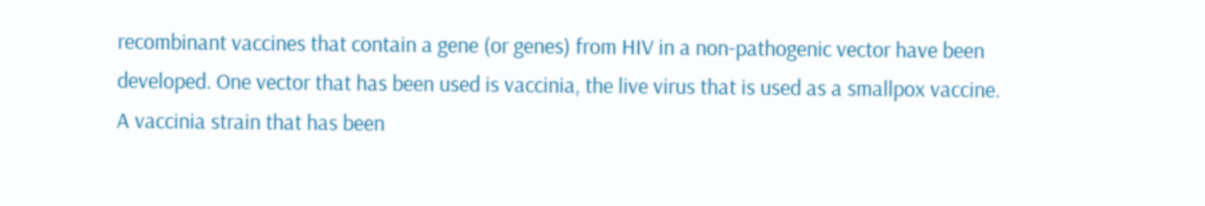recombinant vaccines that contain a gene (or genes) from HIV in a non-pathogenic vector have been developed. One vector that has been used is vaccinia, the live virus that is used as a smallpox vaccine. A vaccinia strain that has been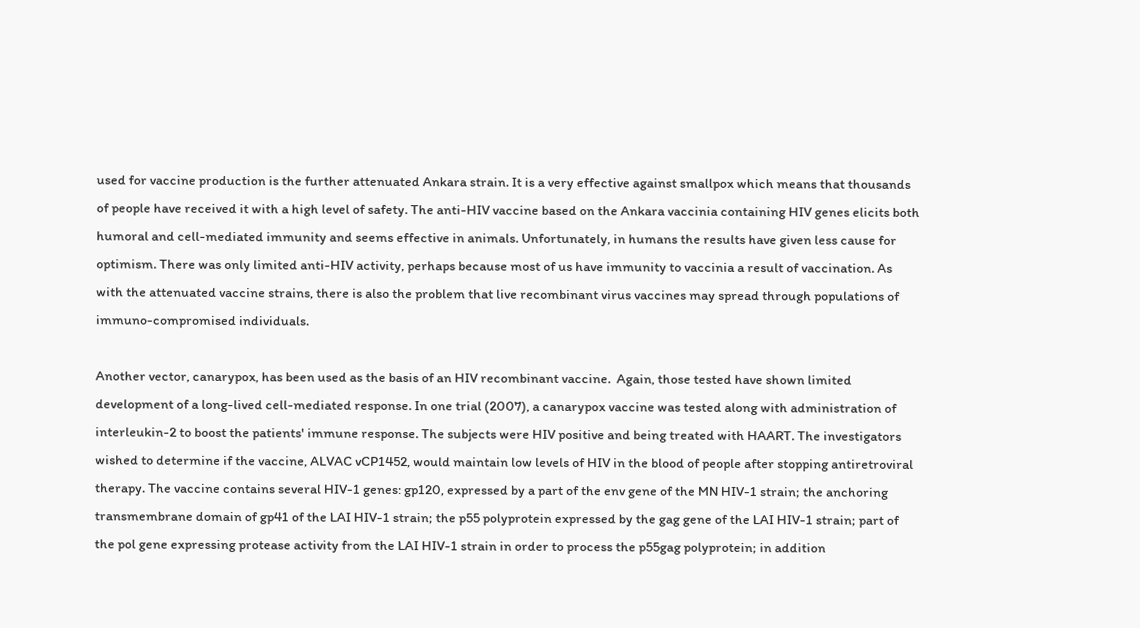used for vaccine production is the further attenuated Ankara strain. It is a very effective against smallpox which means that thousands of people have received it with a high level of safety. The anti-HIV vaccine based on the Ankara vaccinia containing HIV genes elicits both humoral and cell-mediated immunity and seems effective in animals. Unfortunately, in humans the results have given less cause for optimism. There was only limited anti-HIV activity, perhaps because most of us have immunity to vaccinia a result of vaccination. As with the attenuated vaccine strains, there is also the problem that live recombinant virus vaccines may spread through populations of immuno-compromised individuals.

Another vector, canarypox, has been used as the basis of an HIV recombinant vaccine.  Again, those tested have shown limited development of a long-lived cell-mediated response. In one trial (2007), a canarypox vaccine was tested along with administration of interleukin-2 to boost the patients' immune response. The subjects were HIV positive and being treated with HAART. The investigators wished to determine if the vaccine, ALVAC vCP1452, would maintain low levels of HIV in the blood of people after stopping antiretroviral therapy. The vaccine contains several HIV-1 genes: gp120, expressed by a part of the env gene of the MN HIV-1 strain; the anchoring transmembrane domain of gp41 of the LAI HIV-1 strain; the p55 polyprotein expressed by the gag gene of the LAI HIV-1 strain; part of the pol gene expressing protease activity from the LAI HIV-1 strain in order to process the p55gag polyprotein; in addition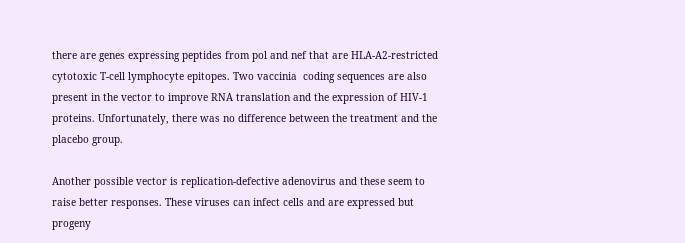there are genes expressing peptides from pol and nef that are HLA-A2-restricted cytotoxic T-cell lymphocyte epitopes. Two vaccinia  coding sequences are also present in the vector to improve RNA translation and the expression of HIV-1 proteins. Unfortunately, there was no difference between the treatment and the placebo group.

Another possible vector is replication-defective adenovirus and these seem to raise better responses. These viruses can infect cells and are expressed but progeny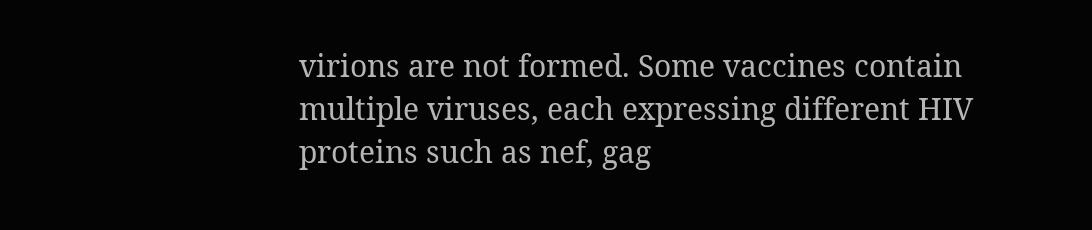virions are not formed. Some vaccines contain multiple viruses, each expressing different HIV proteins such as nef, gag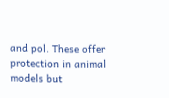and pol. These offer protection in animal models but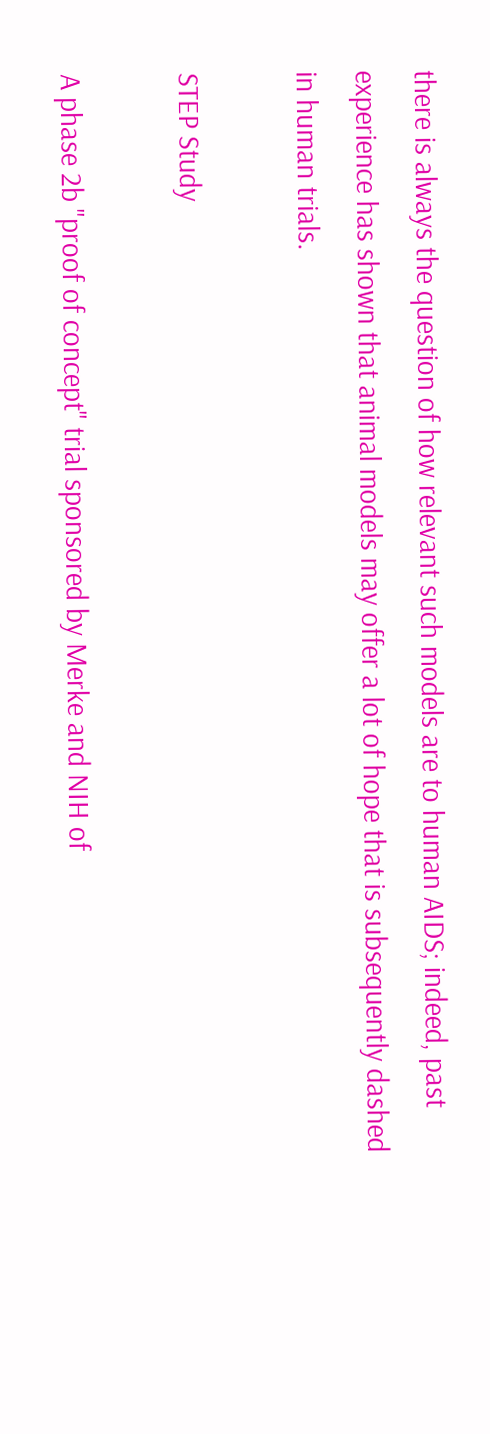there is always the question of how relevant such models are to human AIDS; indeed, past experience has shown that animal models may offer a lot of hope that is subsequently dashed in human trials.

STEP Study

A phase 2b "proof of concept" trial sponsored by Merke and NIH of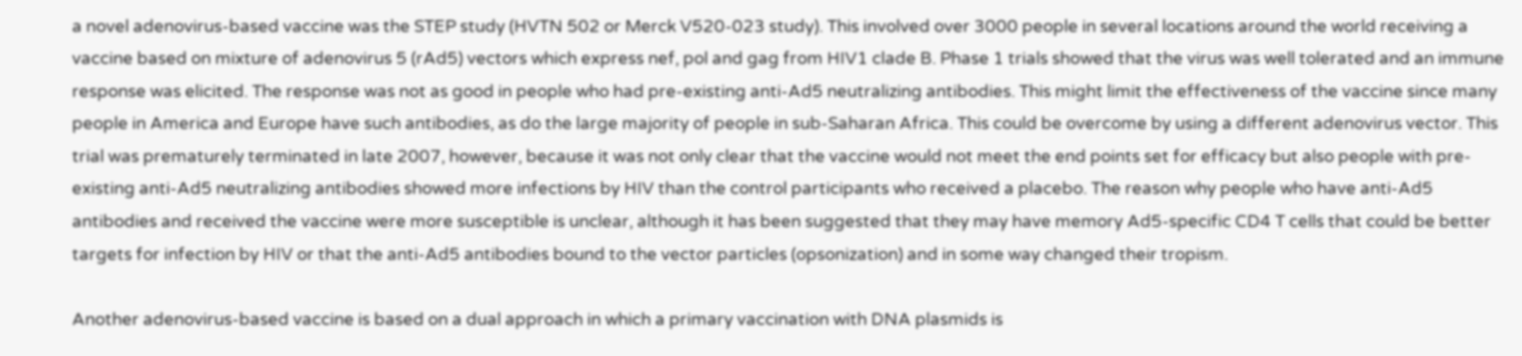a novel adenovirus-based vaccine was the STEP study (HVTN 502 or Merck V520-023 study). This involved over 3000 people in several locations around the world receiving a vaccine based on mixture of adenovirus 5 (rAd5) vectors which express nef, pol and gag from HIV1 clade B. Phase 1 trials showed that the virus was well tolerated and an immune response was elicited. The response was not as good in people who had pre-existing anti-Ad5 neutralizing antibodies. This might limit the effectiveness of the vaccine since many people in America and Europe have such antibodies, as do the large majority of people in sub-Saharan Africa. This could be overcome by using a different adenovirus vector. This trial was prematurely terminated in late 2007, however, because it was not only clear that the vaccine would not meet the end points set for efficacy but also people with pre-existing anti-Ad5 neutralizing antibodies showed more infections by HIV than the control participants who received a placebo. The reason why people who have anti-Ad5 antibodies and received the vaccine were more susceptible is unclear, although it has been suggested that they may have memory Ad5-specific CD4 T cells that could be better targets for infection by HIV or that the anti-Ad5 antibodies bound to the vector particles (opsonization) and in some way changed their tropism.

Another adenovirus-based vaccine is based on a dual approach in which a primary vaccination with DNA plasmids is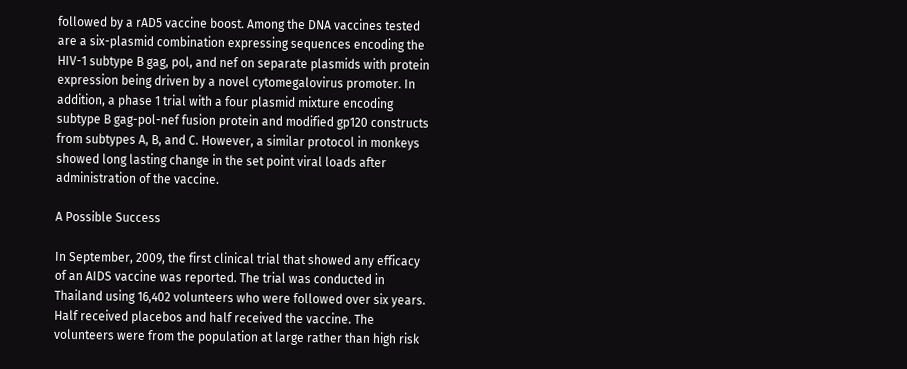followed by a rAD5 vaccine boost. Among the DNA vaccines tested are a six-plasmid combination expressing sequences encoding the HIV-1 subtype B gag, pol, and nef on separate plasmids with protein expression being driven by a novel cytomegalovirus promoter. In addition, a phase 1 trial with a four plasmid mixture encoding subtype B gag-pol-nef fusion protein and modified gp120 constructs from subtypes A, B, and C. However, a similar protocol in monkeys showed long lasting change in the set point viral loads after administration of the vaccine.

A Possible Success

In September, 2009, the first clinical trial that showed any efficacy of an AIDS vaccine was reported. The trial was conducted in Thailand using 16,402 volunteers who were followed over six years. Half received placebos and half received the vaccine. The volunteers were from the population at large rather than high risk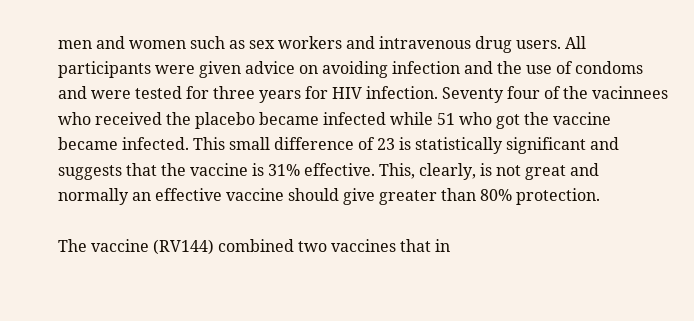men and women such as sex workers and intravenous drug users. All participants were given advice on avoiding infection and the use of condoms and were tested for three years for HIV infection. Seventy four of the vacinnees who received the placebo became infected while 51 who got the vaccine became infected. This small difference of 23 is statistically significant and suggests that the vaccine is 31% effective. This, clearly, is not great and normally an effective vaccine should give greater than 80% protection.

The vaccine (RV144) combined two vaccines that in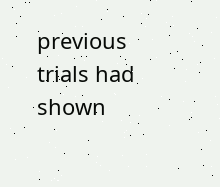previous trials had shown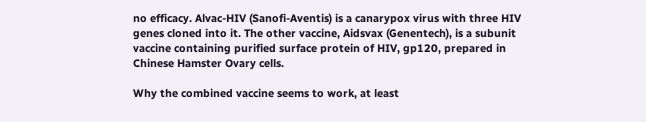no efficacy. Alvac-HIV (Sanofi-Aventis) is a canarypox virus with three HIV genes cloned into it. The other vaccine, Aidsvax (Genentech), is a subunit vaccine containing purified surface protein of HIV, gp120, prepared in Chinese Hamster Ovary cells.

Why the combined vaccine seems to work, at least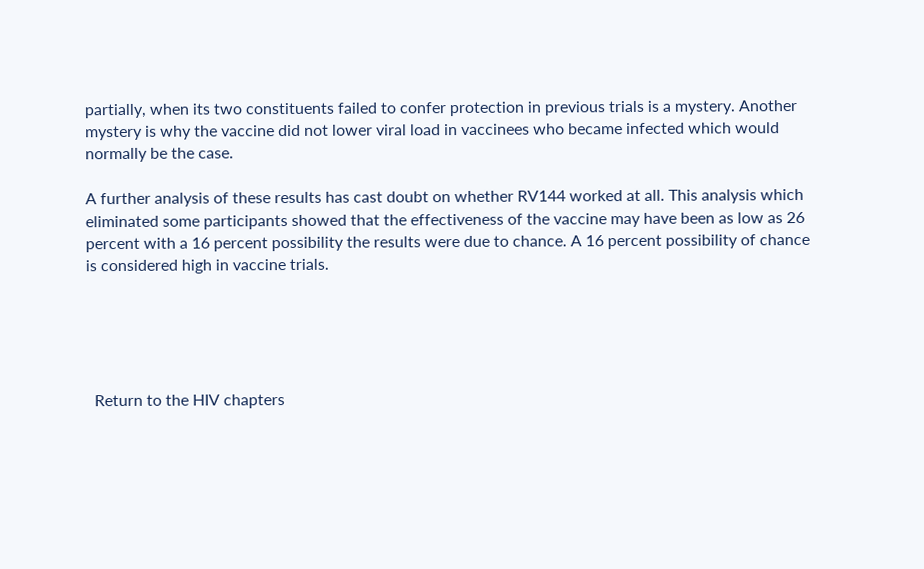partially, when its two constituents failed to confer protection in previous trials is a mystery. Another mystery is why the vaccine did not lower viral load in vaccinees who became infected which would normally be the case.

A further analysis of these results has cast doubt on whether RV144 worked at all. This analysis which eliminated some participants showed that the effectiveness of the vaccine may have been as low as 26 percent with a 16 percent possibility the results were due to chance. A 16 percent possibility of chance is considered high in vaccine trials.





  Return to the HIV chapters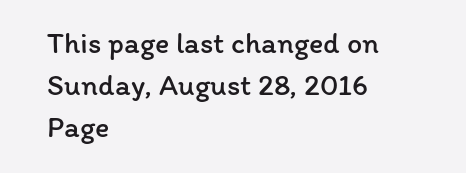This page last changed on Sunday, August 28, 2016
Page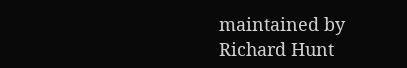maintained by
Richard Hunt